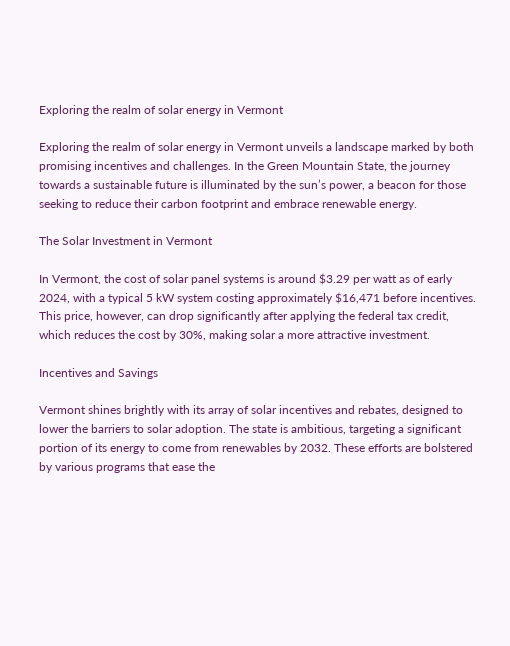Exploring the realm of solar energy in Vermont

Exploring the realm of solar energy in Vermont unveils a landscape marked by both promising incentives and challenges. In the Green Mountain State, the journey towards a sustainable future is illuminated by the sun’s power, a beacon for those seeking to reduce their carbon footprint and embrace renewable energy.

The Solar Investment in Vermont

In Vermont, the cost of solar panel systems is around $3.29 per watt as of early 2024, with a typical 5 kW system costing approximately $16,471 before incentives. This price, however, can drop significantly after applying the federal tax credit, which reduces the cost by 30%, making solar a more attractive investment.

Incentives and Savings

Vermont shines brightly with its array of solar incentives and rebates, designed to lower the barriers to solar adoption. The state is ambitious, targeting a significant portion of its energy to come from renewables by 2032. These efforts are bolstered by various programs that ease the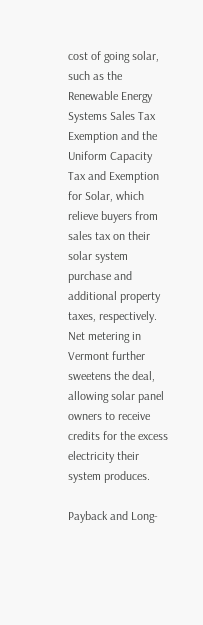cost of going solar, such as the Renewable Energy Systems Sales Tax Exemption and the Uniform Capacity Tax and Exemption for Solar, which relieve buyers from sales tax on their solar system purchase and additional property taxes, respectively. Net metering in Vermont further sweetens the deal, allowing solar panel owners to receive credits for the excess electricity their system produces.

Payback and Long-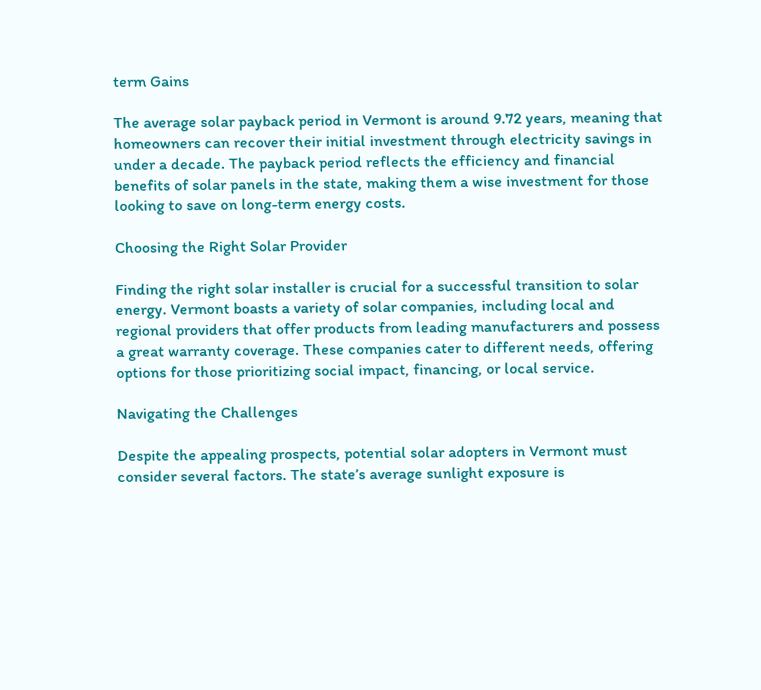term Gains

The average solar payback period in Vermont is around 9.72 years, meaning that homeowners can recover their initial investment through electricity savings in under a decade. The payback period reflects the efficiency and financial benefits of solar panels in the state, making them a wise investment for those looking to save on long-term energy costs.

Choosing the Right Solar Provider

Finding the right solar installer is crucial for a successful transition to solar energy. Vermont boasts a variety of solar companies, including local and regional providers that offer products from leading manufacturers and possess a great warranty coverage. These companies cater to different needs, offering options for those prioritizing social impact, financing, or local service.

Navigating the Challenges

Despite the appealing prospects, potential solar adopters in Vermont must consider several factors. The state’s average sunlight exposure is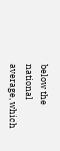below the national average, which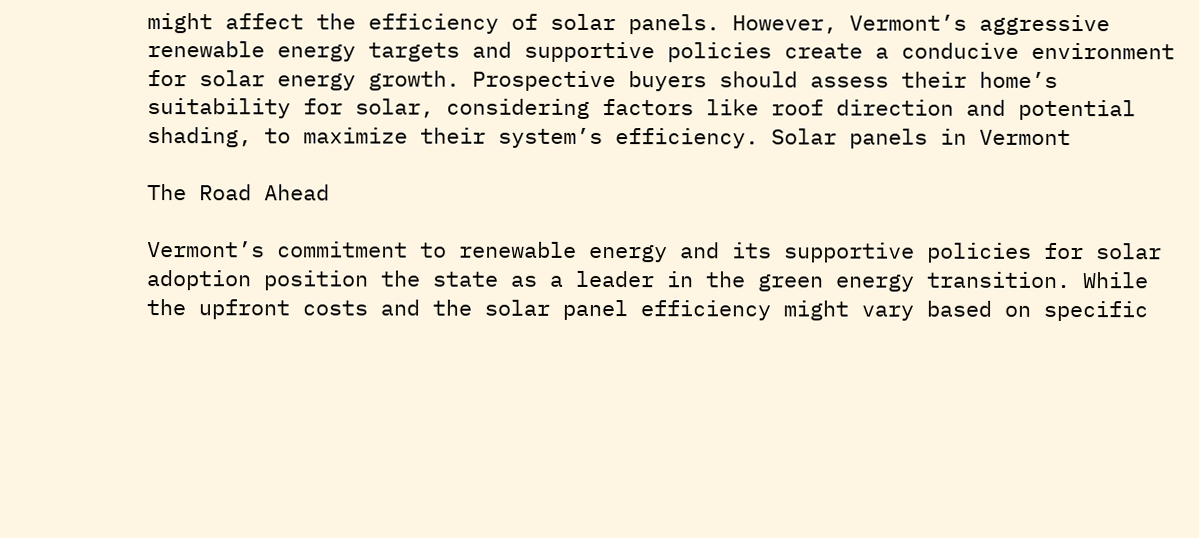might affect the efficiency of solar panels. However, Vermont’s aggressive renewable energy targets and supportive policies create a conducive environment for solar energy growth. Prospective buyers should assess their home’s suitability for solar, considering factors like roof direction and potential shading, to maximize their system’s efficiency. Solar panels in Vermont

The Road Ahead

Vermont’s commitment to renewable energy and its supportive policies for solar adoption position the state as a leader in the green energy transition. While the upfront costs and the solar panel efficiency might vary based on specific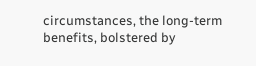circumstances, the long-term benefits, bolstered by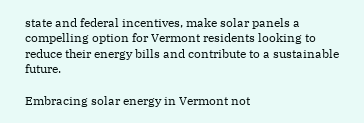state and federal incentives, make solar panels a compelling option for Vermont residents looking to reduce their energy bills and contribute to a sustainable future.

Embracing solar energy in Vermont not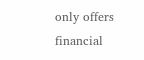only offers financial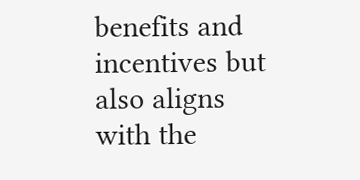benefits and incentives but also aligns with the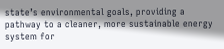state’s environmental goals, providing a pathway to a cleaner, more sustainable energy system for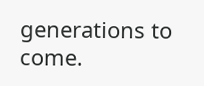generations to come.